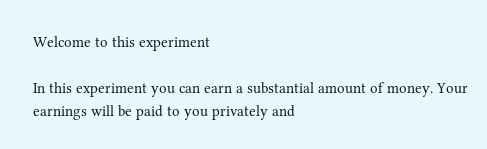Welcome to this experiment

In this experiment you can earn a substantial amount of money. Your earnings will be paid to you privately and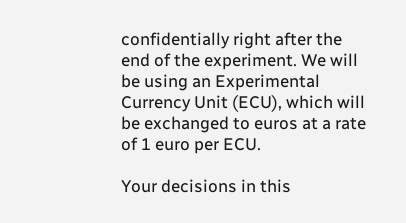confidentially right after the end of the experiment. We will be using an Experimental Currency Unit (ECU), which will be exchanged to euros at a rate of 1 euro per ECU.

Your decisions in this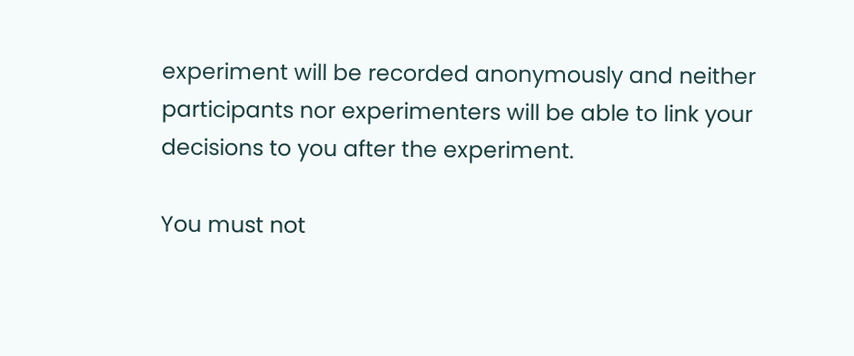experiment will be recorded anonymously and neither participants nor experimenters will be able to link your decisions to you after the experiment.

You must not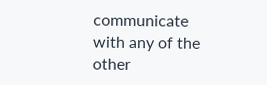communicate with any of the other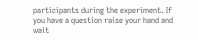participants during the experiment. If you have a question raise your hand and wait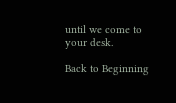until we come to your desk.

Back to Beginning